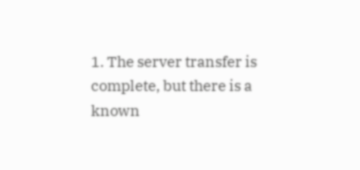1. The server transfer is complete, but there is a known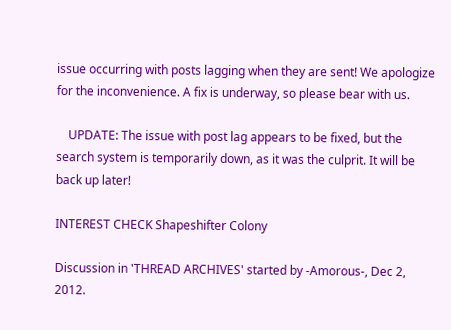issue occurring with posts lagging when they are sent! We apologize for the inconvenience. A fix is underway, so please bear with us.

    UPDATE: The issue with post lag appears to be fixed, but the search system is temporarily down, as it was the culprit. It will be back up later!

INTEREST CHECK Shapeshifter Colony

Discussion in 'THREAD ARCHIVES' started by -Amorous-, Dec 2, 2012.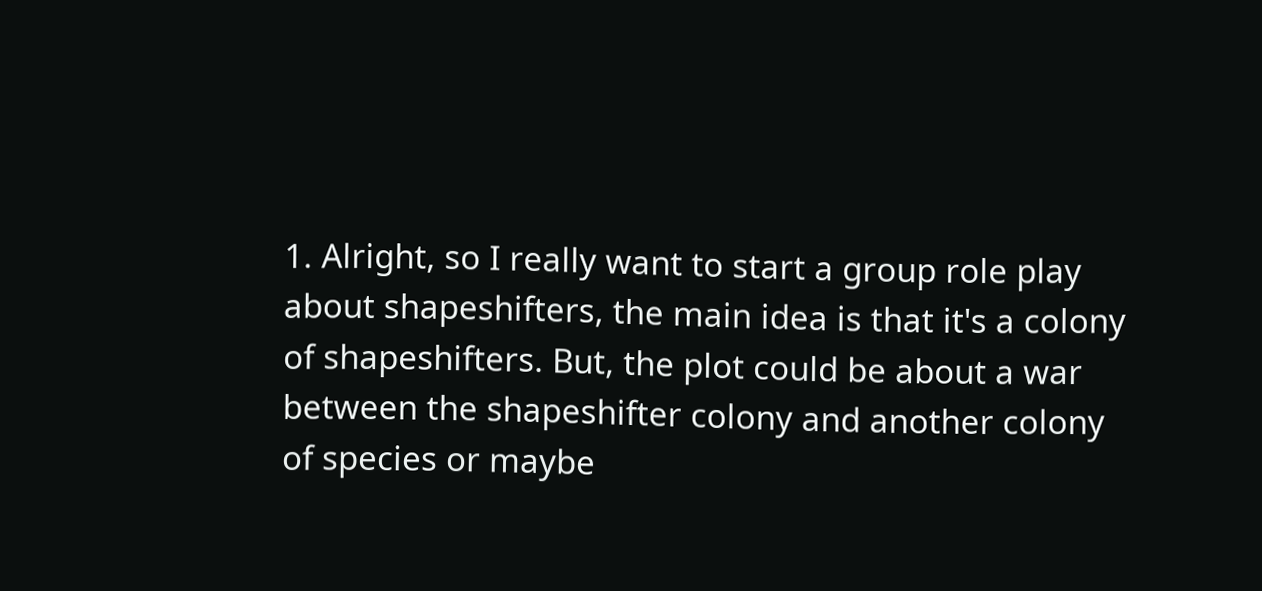1. Alright, so I really want to start a group role play about shapeshifters, the main idea is that it's a colony of shapeshifters. But, the plot could be about a war between the shapeshifter colony and another colony of species or maybe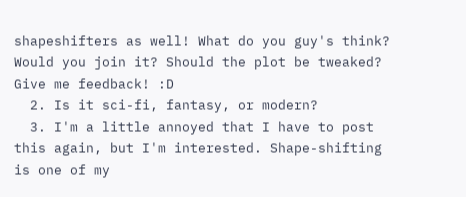shapeshifters as well! What do you guy's think? Would you join it? Should the plot be tweaked? Give me feedback! :D
  2. Is it sci-fi, fantasy, or modern?
  3. I'm a little annoyed that I have to post this again, but I'm interested. Shape-shifting is one of my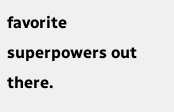favorite superpowers out there.